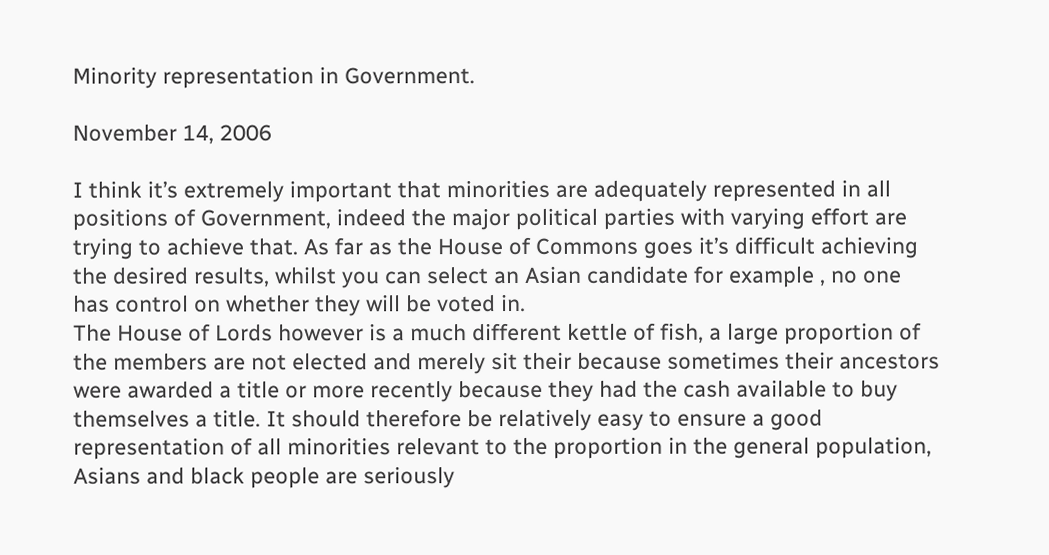Minority representation in Government.

November 14, 2006

I think it’s extremely important that minorities are adequately represented in all positions of Government, indeed the major political parties with varying effort are trying to achieve that. As far as the House of Commons goes it’s difficult achieving the desired results, whilst you can select an Asian candidate for example , no one has control on whether they will be voted in.
The House of Lords however is a much different kettle of fish, a large proportion of the members are not elected and merely sit their because sometimes their ancestors were awarded a title or more recently because they had the cash available to buy themselves a title. It should therefore be relatively easy to ensure a good representation of all minorities relevant to the proportion in the general population, Asians and black people are seriously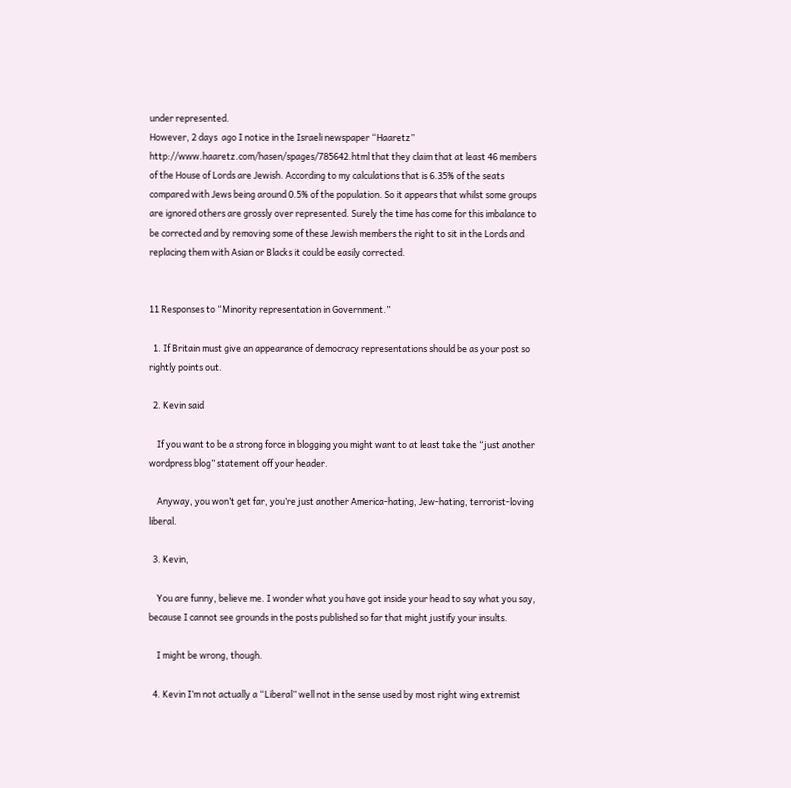under represented.
However, 2 days  ago I notice in the Israeli newspaper “Haaretz” http://www.haaretz.com/hasen/spages/785642.html that they claim that at least 46 members of the House of Lords are Jewish. According to my calculations that is 6.35% of the seats compared with Jews being around 0.5% of the population. So it appears that whilst some groups are ignored others are grossly over represented. Surely the time has come for this imbalance to be corrected and by removing some of these Jewish members the right to sit in the Lords and replacing them with Asian or Blacks it could be easily corrected.


11 Responses to “Minority representation in Government.”

  1. If Britain must give an appearance of democracy representations should be as your post so rightly points out.

  2. Kevin said

    If you want to be a strong force in blogging you might want to at least take the “just another wordpress blog” statement off your header.

    Anyway, you won’t get far, you’re just another America-hating, Jew-hating, terrorist-loving liberal.

  3. Kevin,

    You are funny, believe me. I wonder what you have got inside your head to say what you say, because I cannot see grounds in the posts published so far that might justify your insults.

    I might be wrong, though.

  4. Kevin I’m not actually a “Liberal” well not in the sense used by most right wing extremist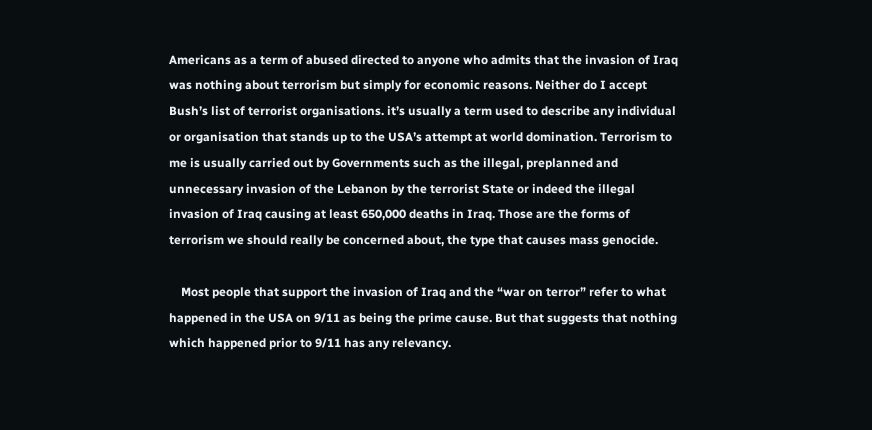Americans as a term of abused directed to anyone who admits that the invasion of Iraq was nothing about terrorism but simply for economic reasons. Neither do I accept Bush’s list of terrorist organisations. it’s usually a term used to describe any individual or organisation that stands up to the USA’s attempt at world domination. Terrorism to me is usually carried out by Governments such as the illegal, preplanned and unnecessary invasion of the Lebanon by the terrorist State or indeed the illegal invasion of Iraq causing at least 650,000 deaths in Iraq. Those are the forms of terrorism we should really be concerned about, the type that causes mass genocide.

    Most people that support the invasion of Iraq and the “war on terror” refer to what happened in the USA on 9/11 as being the prime cause. But that suggests that nothing which happened prior to 9/11 has any relevancy.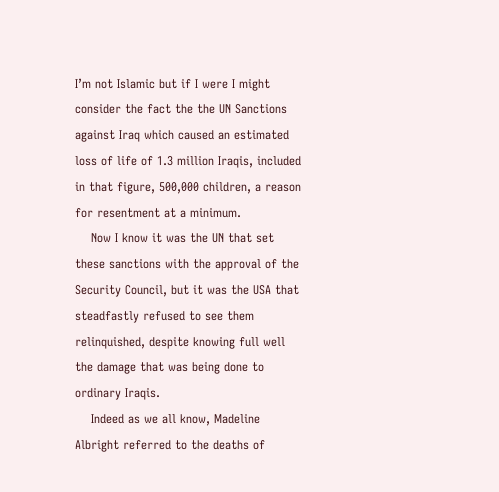I’m not Islamic but if I were I might consider the fact the the UN Sanctions against Iraq which caused an estimated loss of life of 1.3 million Iraqis, included in that figure, 500,000 children, a reason for resentment at a minimum.
    Now I know it was the UN that set these sanctions with the approval of the Security Council, but it was the USA that steadfastly refused to see them relinquished, despite knowing full well the damage that was being done to ordinary Iraqis.
    Indeed as we all know, Madeline Albright referred to the deaths of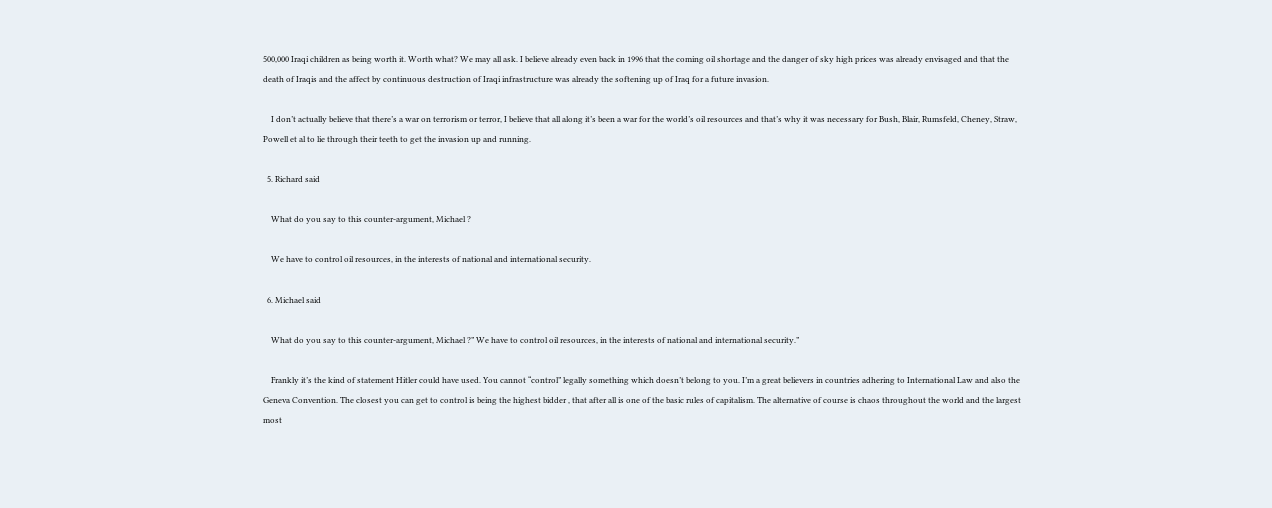500,000 Iraqi children as being worth it. Worth what? We may all ask. I believe already even back in 1996 that the coming oil shortage and the danger of sky high prices was already envisaged and that the death of Iraqis and the affect by continuous destruction of Iraqi infrastructure was already the softening up of Iraq for a future invasion.

    I don’t actually believe that there’s a war on terrorism or terror, I believe that all along it’s been a war for the world’s oil resources and that’s why it was necessary for Bush, Blair, Rumsfeld, Cheney, Straw, Powell et al to lie through their teeth to get the invasion up and running.

  5. Richard said

    What do you say to this counter-argument, Michael ?

    We have to control oil resources, in the interests of national and international security.

  6. Michael said

    What do you say to this counter-argument, Michael ?” We have to control oil resources, in the interests of national and international security.”

    Frankly it’s the kind of statement Hitler could have used. You cannot “control” legally something which doesn’t belong to you. I’m a great believers in countries adhering to International Law and also the Geneva Convention. The closest you can get to control is being the highest bidder , that after all is one of the basic rules of capitalism. The alternative of course is chaos throughout the world and the largest most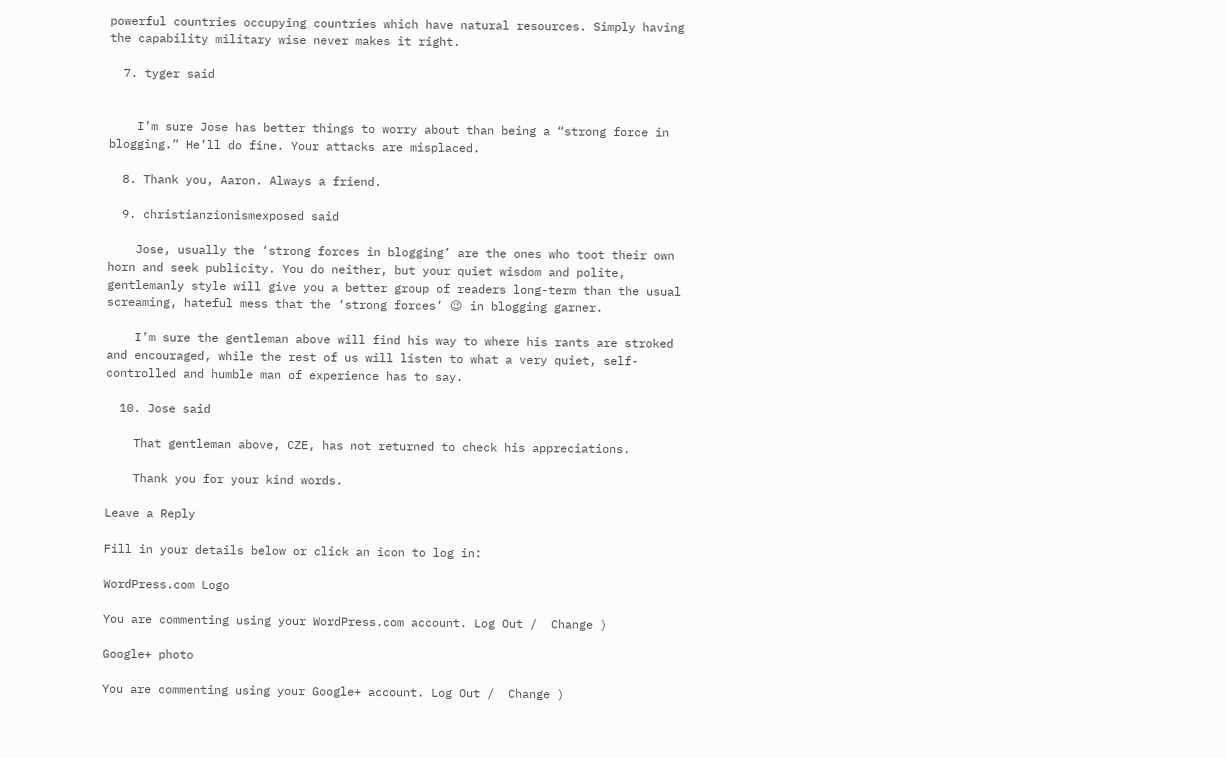powerful countries occupying countries which have natural resources. Simply having the capability military wise never makes it right.

  7. tyger said


    I’m sure Jose has better things to worry about than being a “strong force in blogging.” He’ll do fine. Your attacks are misplaced.

  8. Thank you, Aaron. Always a friend.

  9. christianzionismexposed said

    Jose, usually the ‘strong forces in blogging’ are the ones who toot their own horn and seek publicity. You do neither, but your quiet wisdom and polite, gentlemanly style will give you a better group of readers long-term than the usual screaming, hateful mess that the ‘strong forces’ 😉 in blogging garner.

    I’m sure the gentleman above will find his way to where his rants are stroked and encouraged, while the rest of us will listen to what a very quiet, self-controlled and humble man of experience has to say.

  10. Jose said

    That gentleman above, CZE, has not returned to check his appreciations.

    Thank you for your kind words.

Leave a Reply

Fill in your details below or click an icon to log in:

WordPress.com Logo

You are commenting using your WordPress.com account. Log Out /  Change )

Google+ photo

You are commenting using your Google+ account. Log Out /  Change )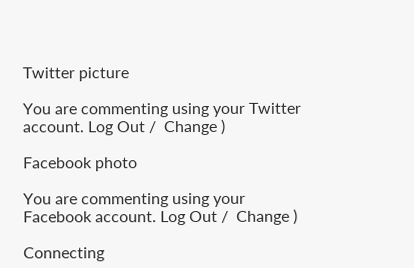Twitter picture

You are commenting using your Twitter account. Log Out /  Change )

Facebook photo

You are commenting using your Facebook account. Log Out /  Change )

Connecting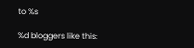to %s

%d bloggers like this: